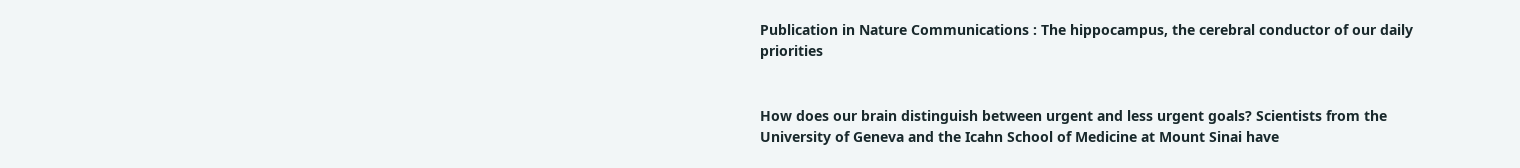Publication in Nature Communications : The hippocampus, the cerebral conductor of our daily priorities


How does our brain distinguish between urgent and less urgent goals? Scientists from the University of Geneva and the Icahn School of Medicine at Mount Sinai have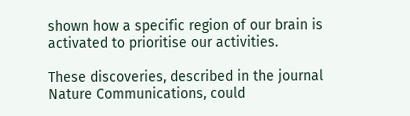shown how a specific region of our brain is activated to prioritise our activities.

These discoveries, described in the journal Nature Communications, could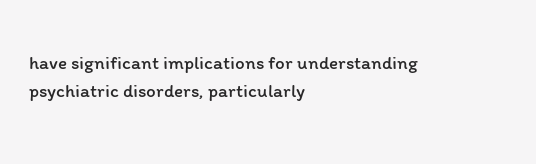have significant implications for understanding psychiatric disorders, particularly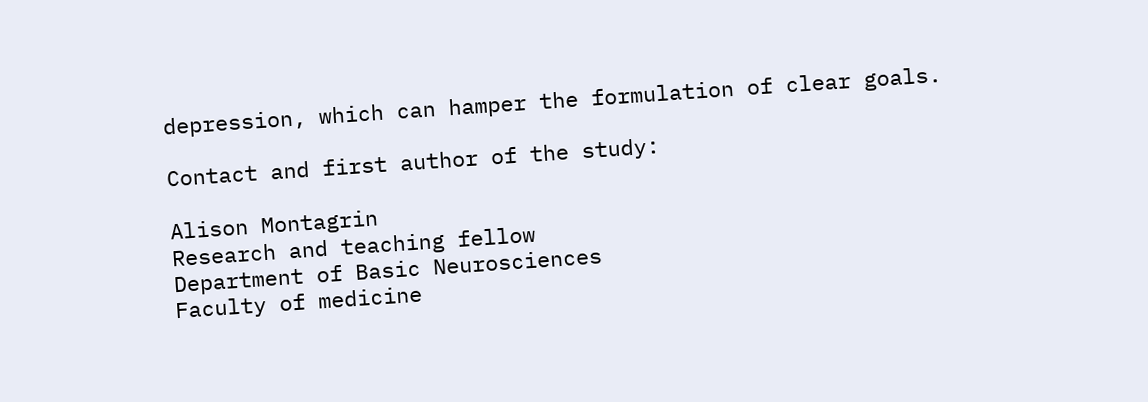depression, which can hamper the formulation of clear goals.

Contact and first author of the study:

Alison Montagrin
Research and teaching fellow
Department of Basic Neurosciences
Faculty of medicine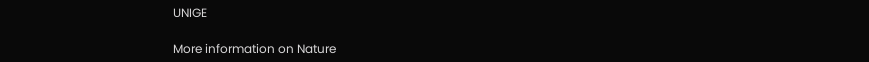UNIGE

More information on Nature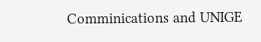Comminications and UNIGE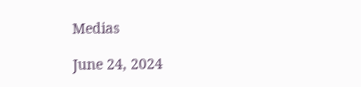Medias

June 24, 2024